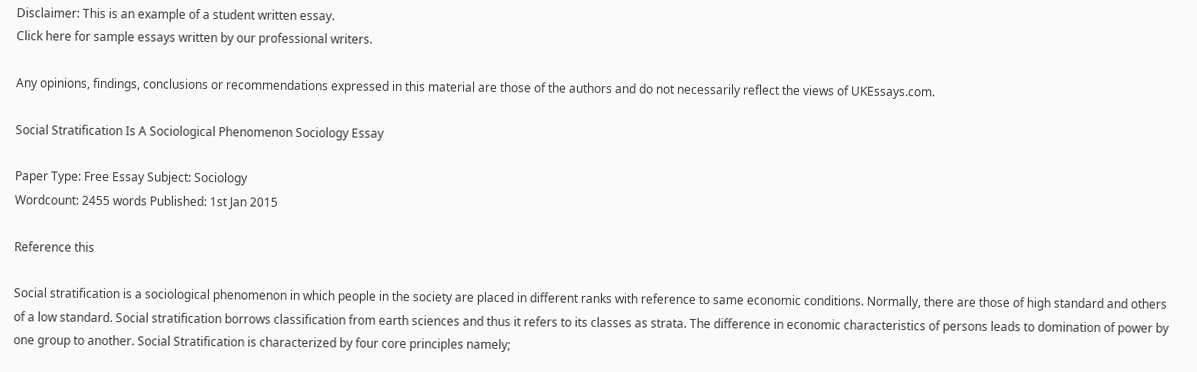Disclaimer: This is an example of a student written essay.
Click here for sample essays written by our professional writers.

Any opinions, findings, conclusions or recommendations expressed in this material are those of the authors and do not necessarily reflect the views of UKEssays.com.

Social Stratification Is A Sociological Phenomenon Sociology Essay

Paper Type: Free Essay Subject: Sociology
Wordcount: 2455 words Published: 1st Jan 2015

Reference this

Social stratification is a sociological phenomenon in which people in the society are placed in different ranks with reference to same economic conditions. Normally, there are those of high standard and others of a low standard. Social stratification borrows classification from earth sciences and thus it refers to its classes as strata. The difference in economic characteristics of persons leads to domination of power by one group to another. Social Stratification is characterized by four core principles namely;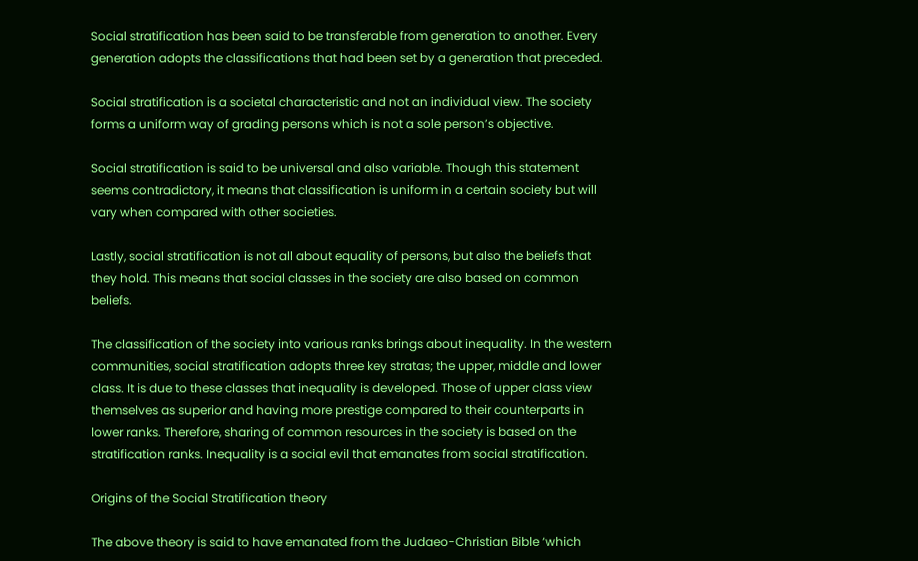Social stratification has been said to be transferable from generation to another. Every generation adopts the classifications that had been set by a generation that preceded.

Social stratification is a societal characteristic and not an individual view. The society forms a uniform way of grading persons which is not a sole person’s objective.

Social stratification is said to be universal and also variable. Though this statement seems contradictory, it means that classification is uniform in a certain society but will vary when compared with other societies.

Lastly, social stratification is not all about equality of persons, but also the beliefs that they hold. This means that social classes in the society are also based on common beliefs.

The classification of the society into various ranks brings about inequality. In the western communities, social stratification adopts three key stratas; the upper, middle and lower class. It is due to these classes that inequality is developed. Those of upper class view themselves as superior and having more prestige compared to their counterparts in lower ranks. Therefore, sharing of common resources in the society is based on the stratification ranks. Inequality is a social evil that emanates from social stratification.

Origins of the Social Stratification theory

The above theory is said to have emanated from the Judaeo-Christian Bible ‘which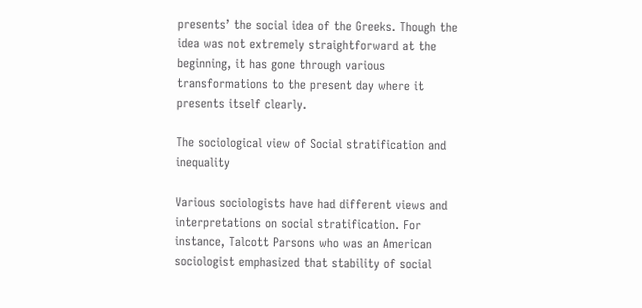presents’ the social idea of the Greeks. Though the idea was not extremely straightforward at the beginning, it has gone through various transformations to the present day where it presents itself clearly.

The sociological view of Social stratification and inequality

Various sociologists have had different views and interpretations on social stratification. For instance, Talcott Parsons who was an American sociologist emphasized that stability of social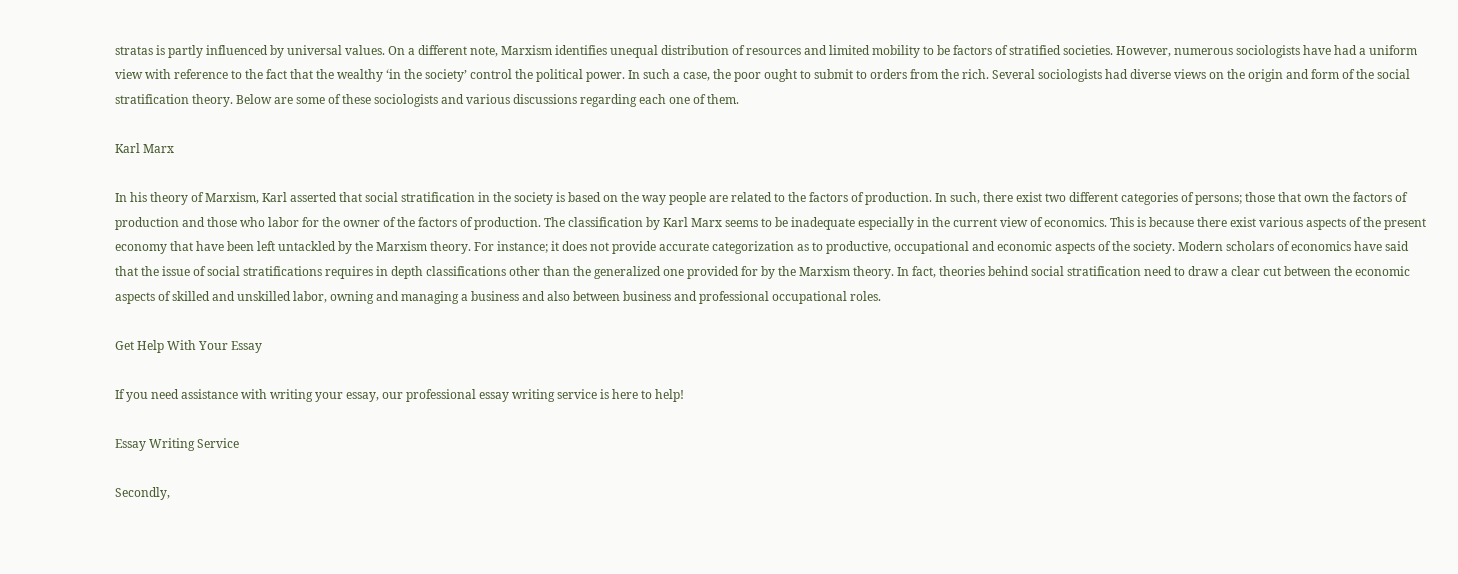stratas is partly influenced by universal values. On a different note, Marxism identifies unequal distribution of resources and limited mobility to be factors of stratified societies. However, numerous sociologists have had a uniform view with reference to the fact that the wealthy ‘in the society’ control the political power. In such a case, the poor ought to submit to orders from the rich. Several sociologists had diverse views on the origin and form of the social stratification theory. Below are some of these sociologists and various discussions regarding each one of them.

Karl Marx

In his theory of Marxism, Karl asserted that social stratification in the society is based on the way people are related to the factors of production. In such, there exist two different categories of persons; those that own the factors of production and those who labor for the owner of the factors of production. The classification by Karl Marx seems to be inadequate especially in the current view of economics. This is because there exist various aspects of the present economy that have been left untackled by the Marxism theory. For instance; it does not provide accurate categorization as to productive, occupational and economic aspects of the society. Modern scholars of economics have said that the issue of social stratifications requires in depth classifications other than the generalized one provided for by the Marxism theory. In fact, theories behind social stratification need to draw a clear cut between the economic aspects of skilled and unskilled labor, owning and managing a business and also between business and professional occupational roles.

Get Help With Your Essay

If you need assistance with writing your essay, our professional essay writing service is here to help!

Essay Writing Service

Secondly,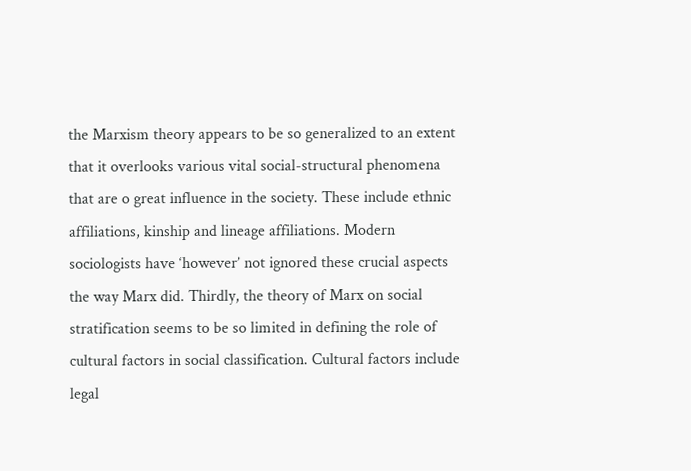the Marxism theory appears to be so generalized to an extent that it overlooks various vital social-structural phenomena that are o great influence in the society. These include ethnic affiliations, kinship and lineage affiliations. Modern sociologists have ‘however’ not ignored these crucial aspects the way Marx did. Thirdly, the theory of Marx on social stratification seems to be so limited in defining the role of cultural factors in social classification. Cultural factors include legal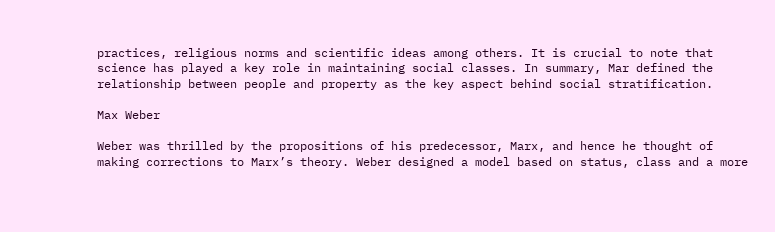practices, religious norms and scientific ideas among others. It is crucial to note that science has played a key role in maintaining social classes. In summary, Mar defined the relationship between people and property as the key aspect behind social stratification.

Max Weber

Weber was thrilled by the propositions of his predecessor, Marx, and hence he thought of making corrections to Marx’s theory. Weber designed a model based on status, class and a more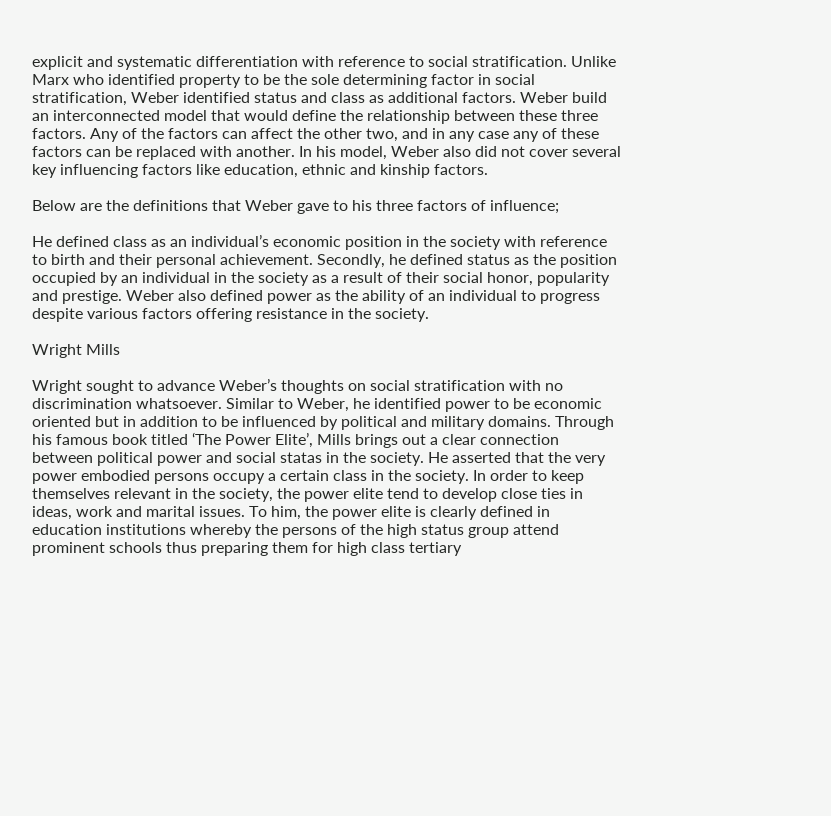explicit and systematic differentiation with reference to social stratification. Unlike Marx who identified property to be the sole determining factor in social stratification, Weber identified status and class as additional factors. Weber build an interconnected model that would define the relationship between these three factors. Any of the factors can affect the other two, and in any case any of these factors can be replaced with another. In his model, Weber also did not cover several key influencing factors like education, ethnic and kinship factors.

Below are the definitions that Weber gave to his three factors of influence;

He defined class as an individual’s economic position in the society with reference to birth and their personal achievement. Secondly, he defined status as the position occupied by an individual in the society as a result of their social honor, popularity and prestige. Weber also defined power as the ability of an individual to progress despite various factors offering resistance in the society.

Wright Mills

Wright sought to advance Weber’s thoughts on social stratification with no discrimination whatsoever. Similar to Weber, he identified power to be economic oriented but in addition to be influenced by political and military domains. Through his famous book titled ‘The Power Elite’, Mills brings out a clear connection between political power and social statas in the society. He asserted that the very power embodied persons occupy a certain class in the society. In order to keep themselves relevant in the society, the power elite tend to develop close ties in ideas, work and marital issues. To him, the power elite is clearly defined in education institutions whereby the persons of the high status group attend prominent schools thus preparing them for high class tertiary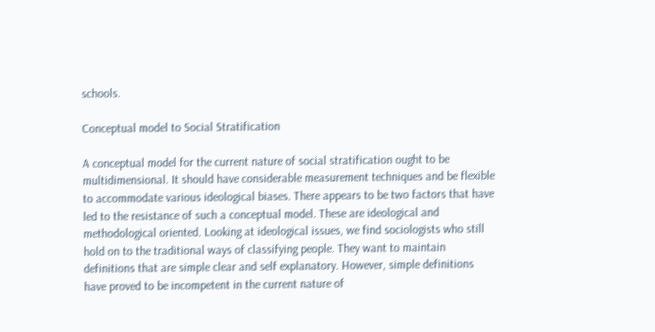schools.

Conceptual model to Social Stratification

A conceptual model for the current nature of social stratification ought to be multidimensional. It should have considerable measurement techniques and be flexible to accommodate various ideological biases. There appears to be two factors that have led to the resistance of such a conceptual model. These are ideological and methodological oriented. Looking at ideological issues, we find sociologists who still hold on to the traditional ways of classifying people. They want to maintain definitions that are simple clear and self explanatory. However, simple definitions have proved to be incompetent in the current nature of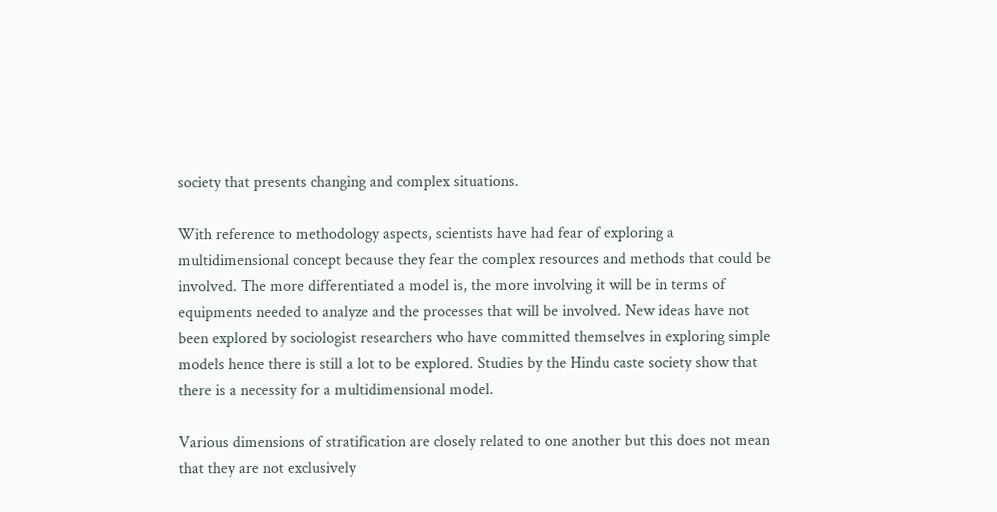society that presents changing and complex situations.

With reference to methodology aspects, scientists have had fear of exploring a multidimensional concept because they fear the complex resources and methods that could be involved. The more differentiated a model is, the more involving it will be in terms of equipments needed to analyze and the processes that will be involved. New ideas have not been explored by sociologist researchers who have committed themselves in exploring simple models hence there is still a lot to be explored. Studies by the Hindu caste society show that there is a necessity for a multidimensional model.

Various dimensions of stratification are closely related to one another but this does not mean that they are not exclusively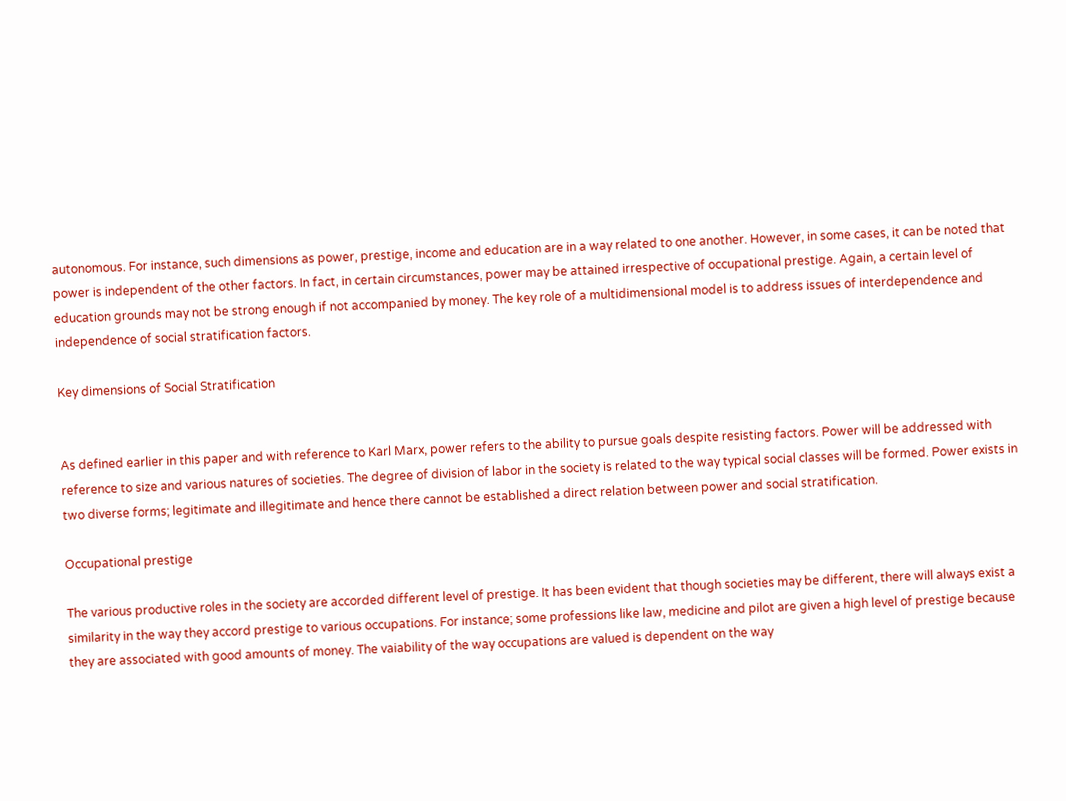autonomous. For instance, such dimensions as power, prestige, income and education are in a way related to one another. However, in some cases, it can be noted that power is independent of the other factors. In fact, in certain circumstances, power may be attained irrespective of occupational prestige. Again, a certain level of education grounds may not be strong enough if not accompanied by money. The key role of a multidimensional model is to address issues of interdependence and independence of social stratification factors.

Key dimensions of Social Stratification


As defined earlier in this paper and with reference to Karl Marx, power refers to the ability to pursue goals despite resisting factors. Power will be addressed with reference to size and various natures of societies. The degree of division of labor in the society is related to the way typical social classes will be formed. Power exists in two diverse forms; legitimate and illegitimate and hence there cannot be established a direct relation between power and social stratification.

Occupational prestige

The various productive roles in the society are accorded different level of prestige. It has been evident that though societies may be different, there will always exist a similarity in the way they accord prestige to various occupations. For instance; some professions like law, medicine and pilot are given a high level of prestige because they are associated with good amounts of money. The vaiability of the way occupations are valued is dependent on the way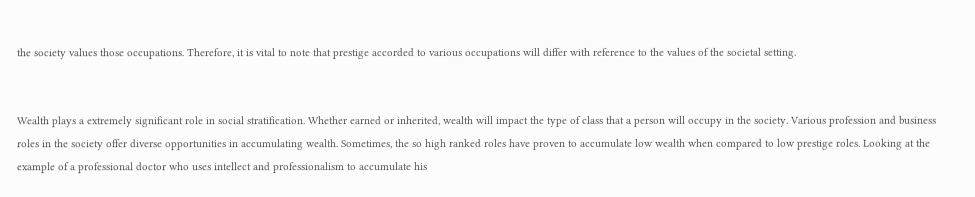the society values those occupations. Therefore, it is vital to note that prestige accorded to various occupations will differ with reference to the values of the societal setting.


Wealth plays a extremely significant role in social stratification. Whether earned or inherited, wealth will impact the type of class that a person will occupy in the society. Various profession and business roles in the society offer diverse opportunities in accumulating wealth. Sometimes, the so high ranked roles have proven to accumulate low wealth when compared to low prestige roles. Looking at the example of a professional doctor who uses intellect and professionalism to accumulate his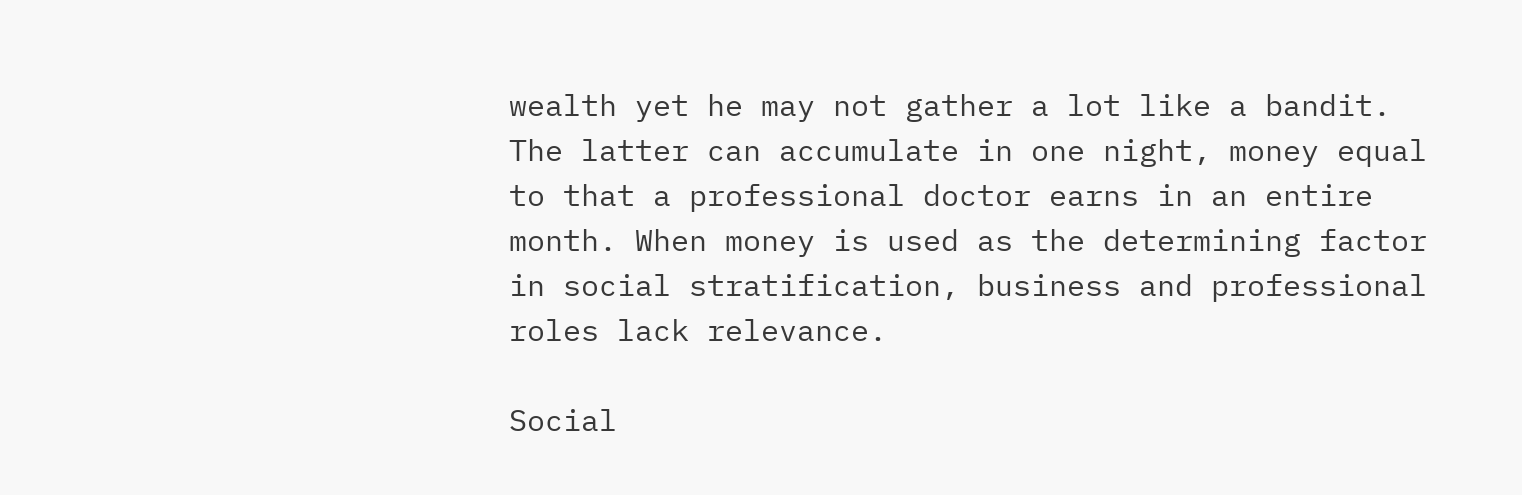wealth yet he may not gather a lot like a bandit. The latter can accumulate in one night, money equal to that a professional doctor earns in an entire month. When money is used as the determining factor in social stratification, business and professional roles lack relevance.

Social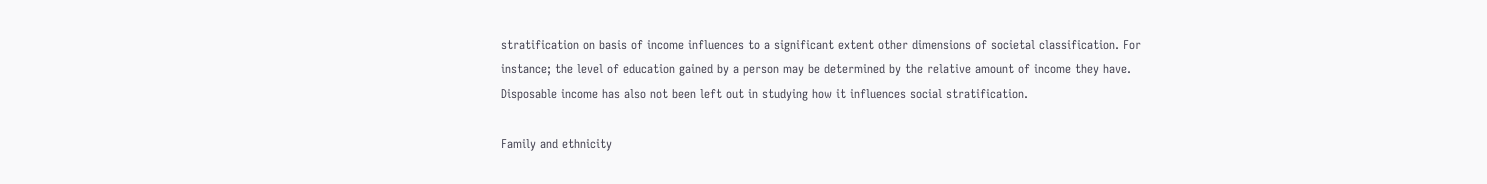stratification on basis of income influences to a significant extent other dimensions of societal classification. For instance; the level of education gained by a person may be determined by the relative amount of income they have. Disposable income has also not been left out in studying how it influences social stratification.

Family and ethnicity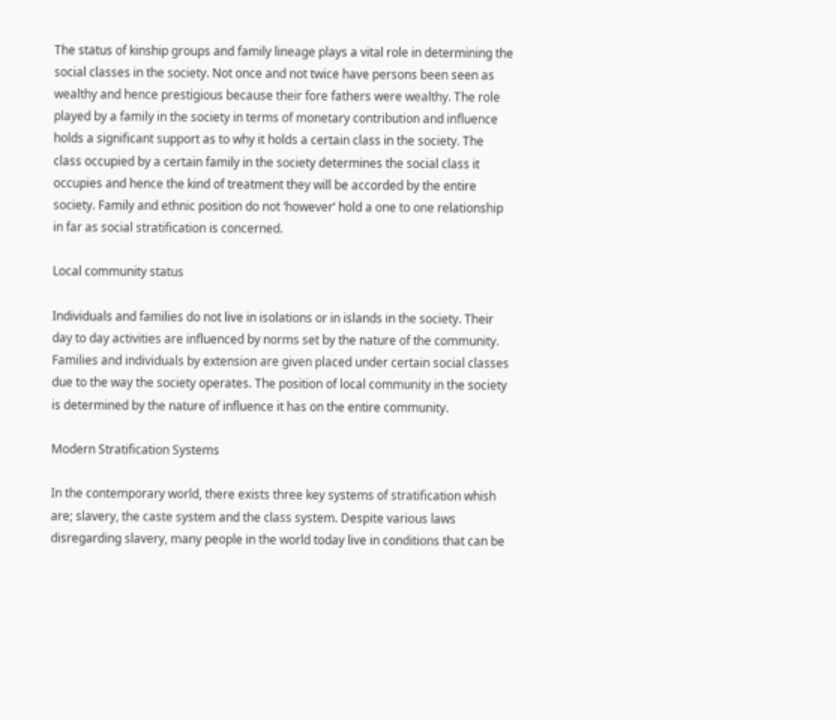The status of kinship groups and family lineage plays a vital role in determining the social classes in the society. Not once and not twice have persons been seen as wealthy and hence prestigious because their fore fathers were wealthy. The role played by a family in the society in terms of monetary contribution and influence holds a significant support as to why it holds a certain class in the society. The class occupied by a certain family in the society determines the social class it occupies and hence the kind of treatment they will be accorded by the entire society. Family and ethnic position do not ‘however’ hold a one to one relationship in far as social stratification is concerned.

Local community status

Individuals and families do not live in isolations or in islands in the society. Their day to day activities are influenced by norms set by the nature of the community. Families and individuals by extension are given placed under certain social classes due to the way the society operates. The position of local community in the society is determined by the nature of influence it has on the entire community.

Modern Stratification Systems

In the contemporary world, there exists three key systems of stratification whish are; slavery, the caste system and the class system. Despite various laws disregarding slavery, many people in the world today live in conditions that can be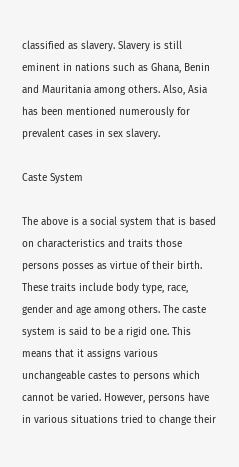classified as slavery. Slavery is still eminent in nations such as Ghana, Benin and Mauritania among others. Also, Asia has been mentioned numerously for prevalent cases in sex slavery.

Caste System

The above is a social system that is based on characteristics and traits those persons posses as virtue of their birth. These traits include body type, race, gender and age among others. The caste system is said to be a rigid one. This means that it assigns various unchangeable castes to persons which cannot be varied. However, persons have in various situations tried to change their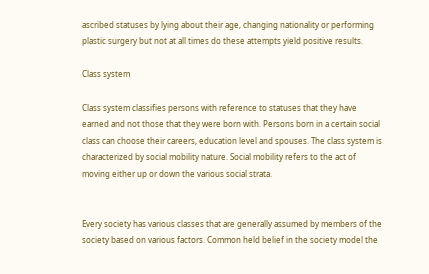ascribed statuses by lying about their age, changing nationality or performing plastic surgery but not at all times do these attempts yield positive results.

Class system

Class system classifies persons with reference to statuses that they have earned and not those that they were born with. Persons born in a certain social class can choose their careers, education level and spouses. The class system is characterized by social mobility nature. Social mobility refers to the act of moving either up or down the various social strata.


Every society has various classes that are generally assumed by members of the society based on various factors. Common held belief in the society model the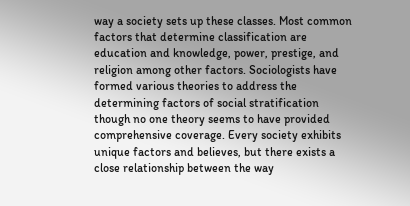way a society sets up these classes. Most common factors that determine classification are education and knowledge, power, prestige, and religion among other factors. Sociologists have formed various theories to address the determining factors of social stratification though no one theory seems to have provided comprehensive coverage. Every society exhibits unique factors and believes, but there exists a close relationship between the way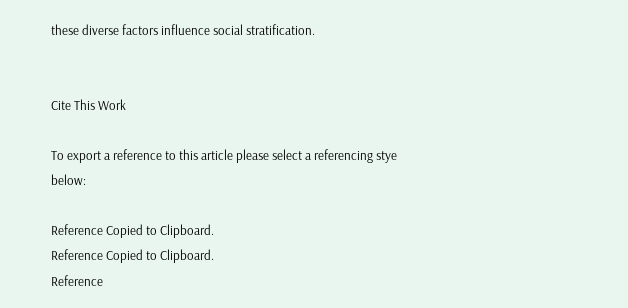these diverse factors influence social stratification.


Cite This Work

To export a reference to this article please select a referencing stye below:

Reference Copied to Clipboard.
Reference Copied to Clipboard.
Reference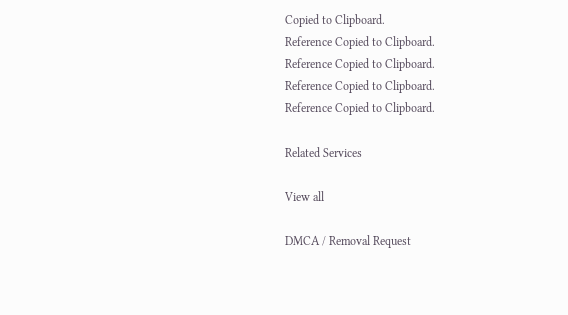Copied to Clipboard.
Reference Copied to Clipboard.
Reference Copied to Clipboard.
Reference Copied to Clipboard.
Reference Copied to Clipboard.

Related Services

View all

DMCA / Removal Request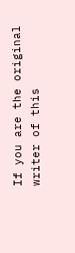If you are the original writer of this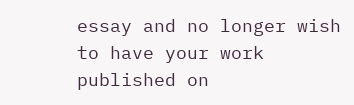essay and no longer wish to have your work published on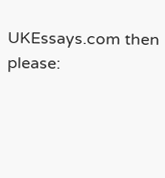UKEssays.com then please: